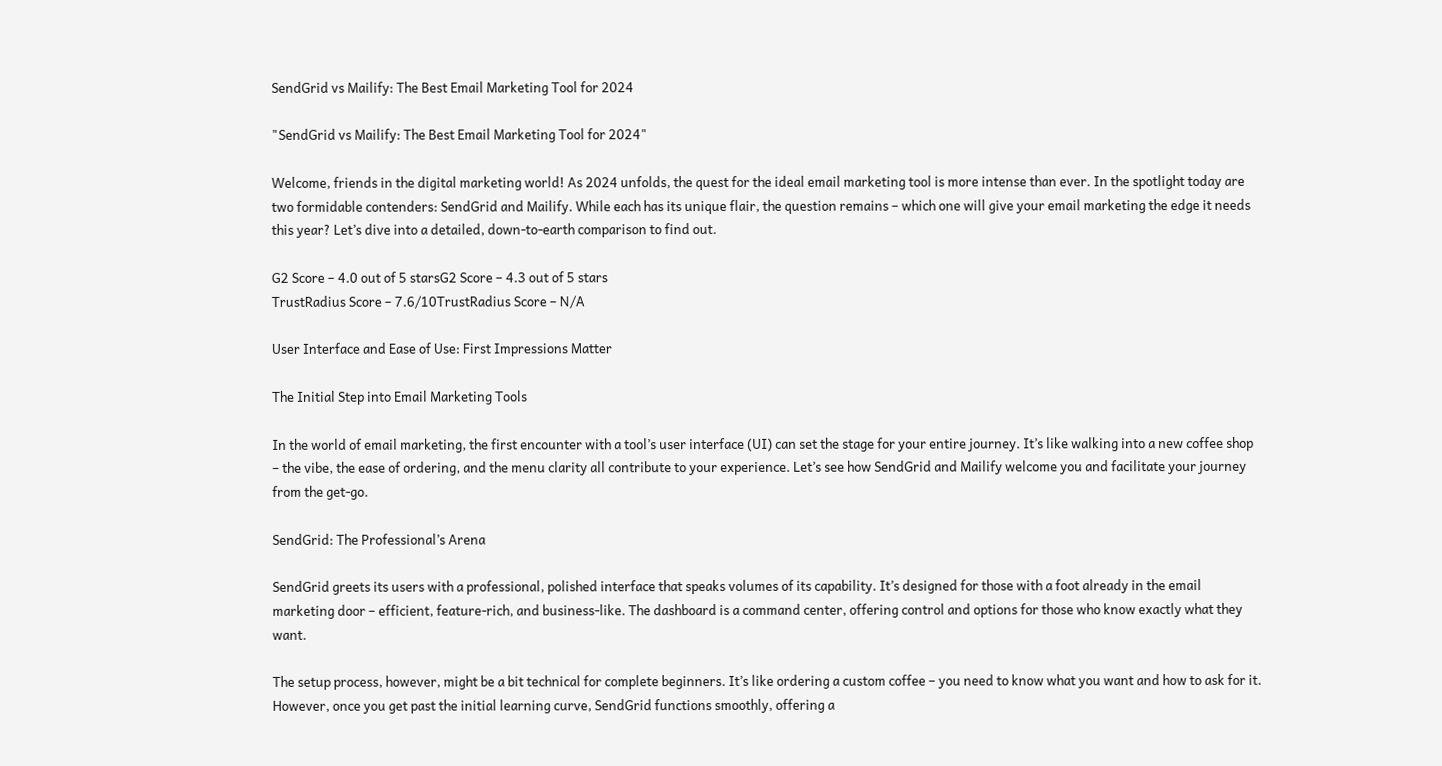SendGrid vs Mailify: The Best Email Marketing Tool for 2024

"SendGrid vs Mailify: The Best Email Marketing Tool for 2024"

Welcome, friends in the digital marketing world! As 2024 unfolds, the quest for the ideal email marketing tool is more intense than ever. In the spotlight today are two formidable contenders: SendGrid and Mailify. While each has its unique flair, the question remains – which one will give your email marketing the edge it needs this year? Let’s dive into a detailed, down-to-earth comparison to find out.

G2 Score – 4.0 out of 5 starsG2 Score – 4.3 out of 5 stars
TrustRadius Score – 7.6/10TrustRadius Score – N/A

User Interface and Ease of Use: First Impressions Matter

The Initial Step into Email Marketing Tools

In the world of email marketing, the first encounter with a tool’s user interface (UI) can set the stage for your entire journey. It’s like walking into a new coffee shop – the vibe, the ease of ordering, and the menu clarity all contribute to your experience. Let’s see how SendGrid and Mailify welcome you and facilitate your journey from the get-go.

SendGrid: The Professional’s Arena

SendGrid greets its users with a professional, polished interface that speaks volumes of its capability. It’s designed for those with a foot already in the email marketing door – efficient, feature-rich, and business-like. The dashboard is a command center, offering control and options for those who know exactly what they want.

The setup process, however, might be a bit technical for complete beginners. It’s like ordering a custom coffee – you need to know what you want and how to ask for it. However, once you get past the initial learning curve, SendGrid functions smoothly, offering a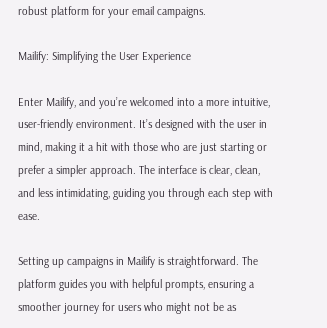robust platform for your email campaigns.

Mailify: Simplifying the User Experience

Enter Mailify, and you’re welcomed into a more intuitive, user-friendly environment. It’s designed with the user in mind, making it a hit with those who are just starting or prefer a simpler approach. The interface is clear, clean, and less intimidating, guiding you through each step with ease.

Setting up campaigns in Mailify is straightforward. The platform guides you with helpful prompts, ensuring a smoother journey for users who might not be as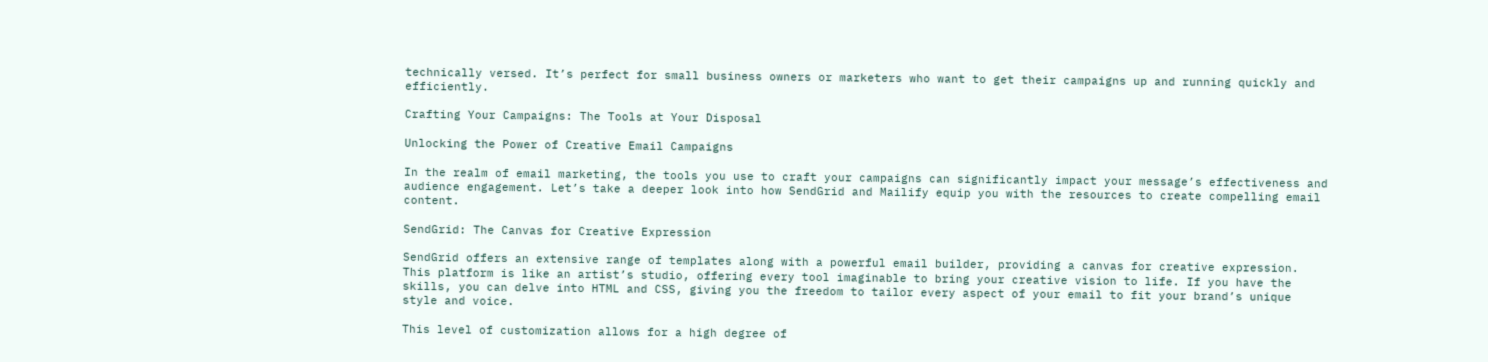technically versed. It’s perfect for small business owners or marketers who want to get their campaigns up and running quickly and efficiently.

Crafting Your Campaigns: The Tools at Your Disposal

Unlocking the Power of Creative Email Campaigns

In the realm of email marketing, the tools you use to craft your campaigns can significantly impact your message’s effectiveness and audience engagement. Let’s take a deeper look into how SendGrid and Mailify equip you with the resources to create compelling email content.

SendGrid: The Canvas for Creative Expression

SendGrid offers an extensive range of templates along with a powerful email builder, providing a canvas for creative expression. This platform is like an artist’s studio, offering every tool imaginable to bring your creative vision to life. If you have the skills, you can delve into HTML and CSS, giving you the freedom to tailor every aspect of your email to fit your brand’s unique style and voice.

This level of customization allows for a high degree of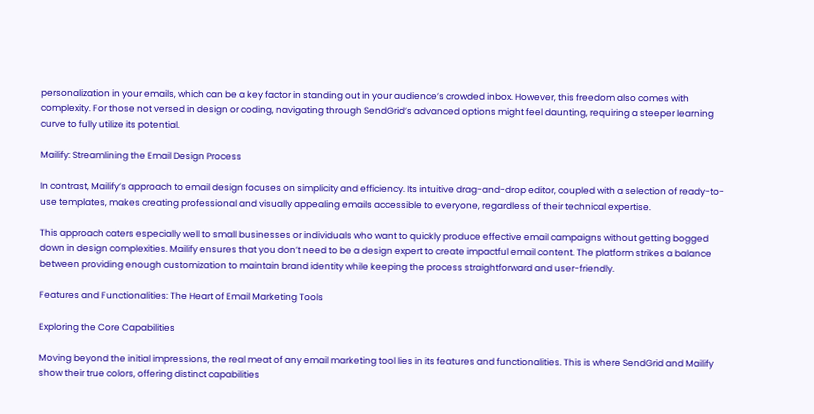personalization in your emails, which can be a key factor in standing out in your audience’s crowded inbox. However, this freedom also comes with complexity. For those not versed in design or coding, navigating through SendGrid’s advanced options might feel daunting, requiring a steeper learning curve to fully utilize its potential.

Mailify: Streamlining the Email Design Process

In contrast, Mailify’s approach to email design focuses on simplicity and efficiency. Its intuitive drag-and-drop editor, coupled with a selection of ready-to-use templates, makes creating professional and visually appealing emails accessible to everyone, regardless of their technical expertise.

This approach caters especially well to small businesses or individuals who want to quickly produce effective email campaigns without getting bogged down in design complexities. Mailify ensures that you don’t need to be a design expert to create impactful email content. The platform strikes a balance between providing enough customization to maintain brand identity while keeping the process straightforward and user-friendly.

Features and Functionalities: The Heart of Email Marketing Tools

Exploring the Core Capabilities

Moving beyond the initial impressions, the real meat of any email marketing tool lies in its features and functionalities. This is where SendGrid and Mailify show their true colors, offering distinct capabilities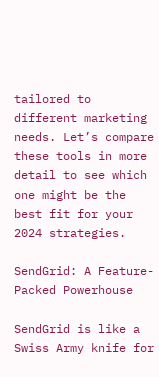tailored to different marketing needs. Let’s compare these tools in more detail to see which one might be the best fit for your 2024 strategies.

SendGrid: A Feature-Packed Powerhouse

SendGrid is like a Swiss Army knife for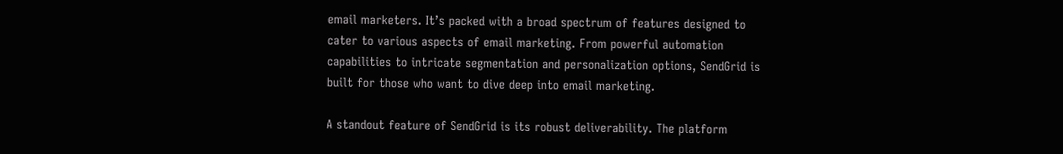email marketers. It’s packed with a broad spectrum of features designed to cater to various aspects of email marketing. From powerful automation capabilities to intricate segmentation and personalization options, SendGrid is built for those who want to dive deep into email marketing.

A standout feature of SendGrid is its robust deliverability. The platform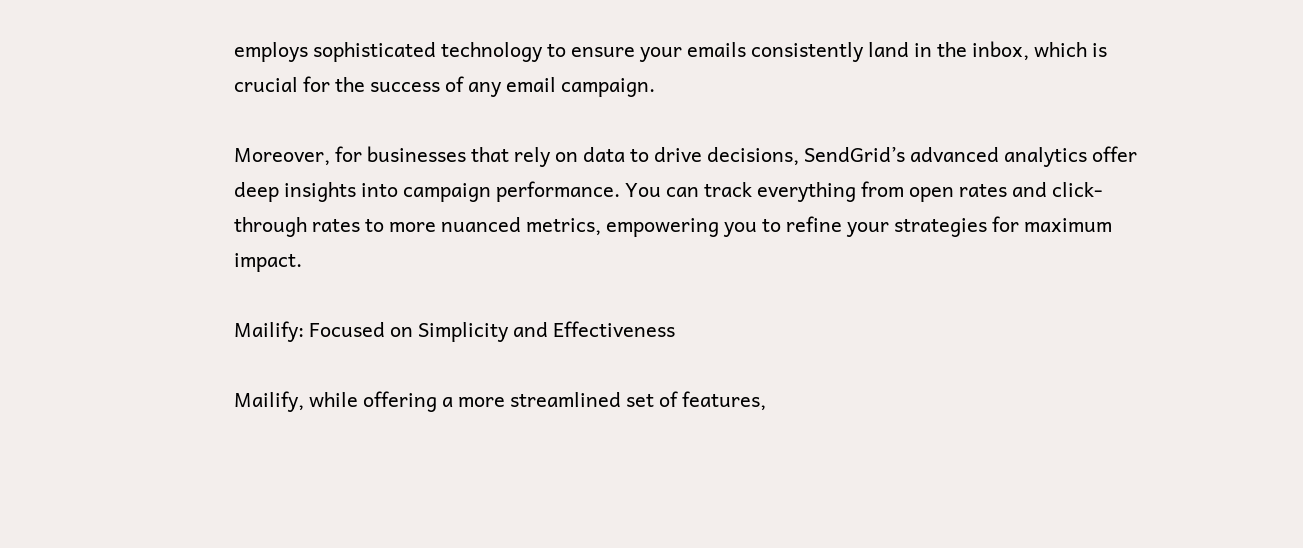employs sophisticated technology to ensure your emails consistently land in the inbox, which is crucial for the success of any email campaign.

Moreover, for businesses that rely on data to drive decisions, SendGrid’s advanced analytics offer deep insights into campaign performance. You can track everything from open rates and click-through rates to more nuanced metrics, empowering you to refine your strategies for maximum impact.

Mailify: Focused on Simplicity and Effectiveness

Mailify, while offering a more streamlined set of features,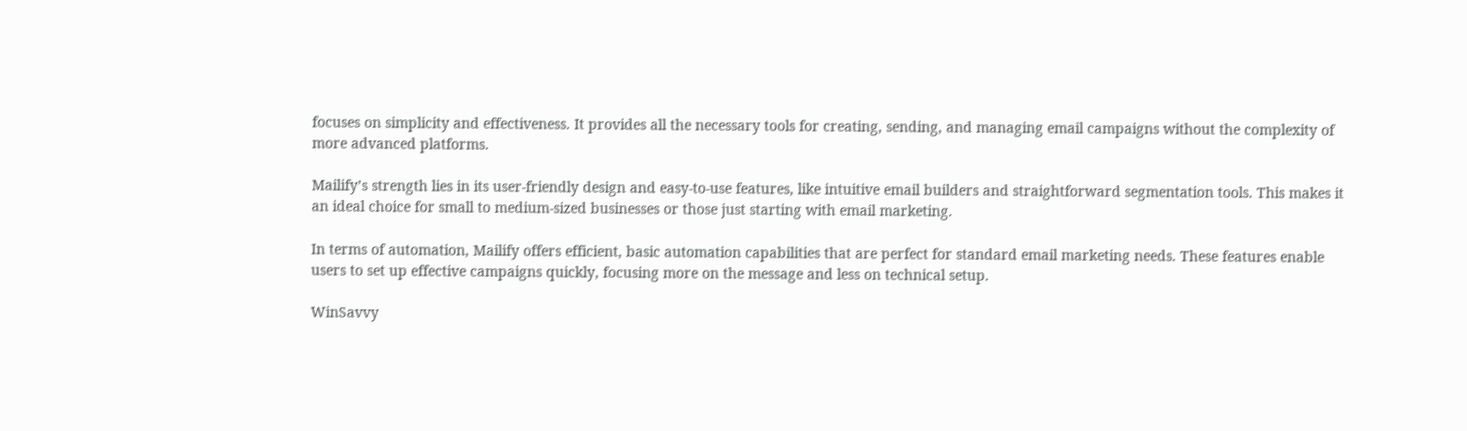focuses on simplicity and effectiveness. It provides all the necessary tools for creating, sending, and managing email campaigns without the complexity of more advanced platforms.

Mailify’s strength lies in its user-friendly design and easy-to-use features, like intuitive email builders and straightforward segmentation tools. This makes it an ideal choice for small to medium-sized businesses or those just starting with email marketing.

In terms of automation, Mailify offers efficient, basic automation capabilities that are perfect for standard email marketing needs. These features enable users to set up effective campaigns quickly, focusing more on the message and less on technical setup.

WinSavvy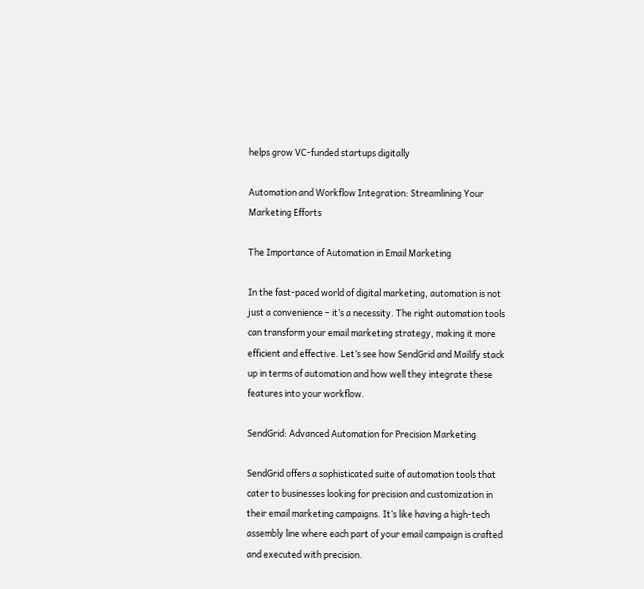helps grow VC-funded startups digitally

Automation and Workflow Integration: Streamlining Your Marketing Efforts

The Importance of Automation in Email Marketing

In the fast-paced world of digital marketing, automation is not just a convenience – it’s a necessity. The right automation tools can transform your email marketing strategy, making it more efficient and effective. Let’s see how SendGrid and Mailify stack up in terms of automation and how well they integrate these features into your workflow.

SendGrid: Advanced Automation for Precision Marketing

SendGrid offers a sophisticated suite of automation tools that cater to businesses looking for precision and customization in their email marketing campaigns. It’s like having a high-tech assembly line where each part of your email campaign is crafted and executed with precision.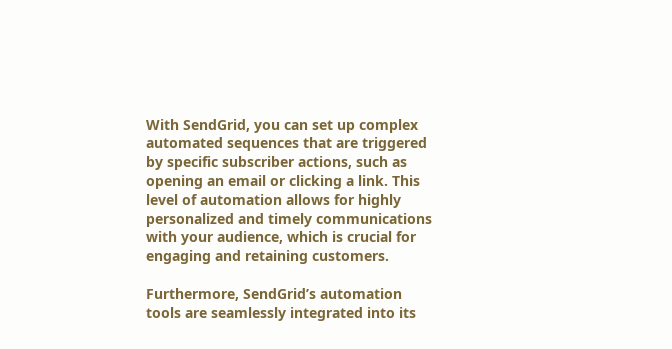With SendGrid, you can set up complex automated sequences that are triggered by specific subscriber actions, such as opening an email or clicking a link. This level of automation allows for highly personalized and timely communications with your audience, which is crucial for engaging and retaining customers.

Furthermore, SendGrid’s automation tools are seamlessly integrated into its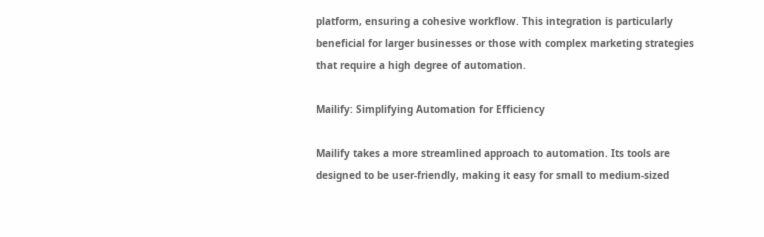platform, ensuring a cohesive workflow. This integration is particularly beneficial for larger businesses or those with complex marketing strategies that require a high degree of automation.

Mailify: Simplifying Automation for Efficiency

Mailify takes a more streamlined approach to automation. Its tools are designed to be user-friendly, making it easy for small to medium-sized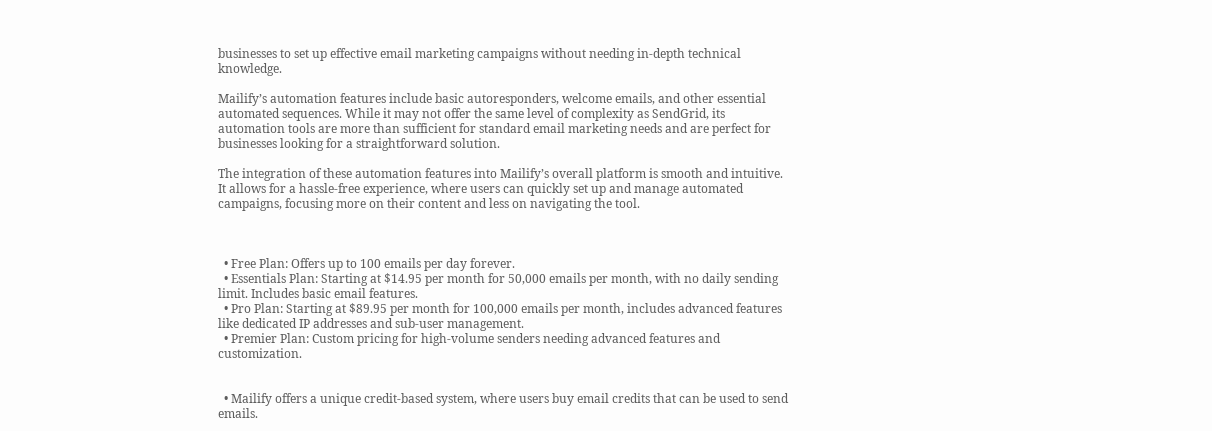businesses to set up effective email marketing campaigns without needing in-depth technical knowledge.

Mailify’s automation features include basic autoresponders, welcome emails, and other essential automated sequences. While it may not offer the same level of complexity as SendGrid, its automation tools are more than sufficient for standard email marketing needs and are perfect for businesses looking for a straightforward solution.

The integration of these automation features into Mailify’s overall platform is smooth and intuitive. It allows for a hassle-free experience, where users can quickly set up and manage automated campaigns, focusing more on their content and less on navigating the tool.



  • Free Plan: Offers up to 100 emails per day forever.
  • Essentials Plan: Starting at $14.95 per month for 50,000 emails per month, with no daily sending limit. Includes basic email features.
  • Pro Plan: Starting at $89.95 per month for 100,000 emails per month, includes advanced features like dedicated IP addresses and sub-user management.
  • Premier Plan: Custom pricing for high-volume senders needing advanced features and customization.


  • Mailify offers a unique credit-based system, where users buy email credits that can be used to send emails.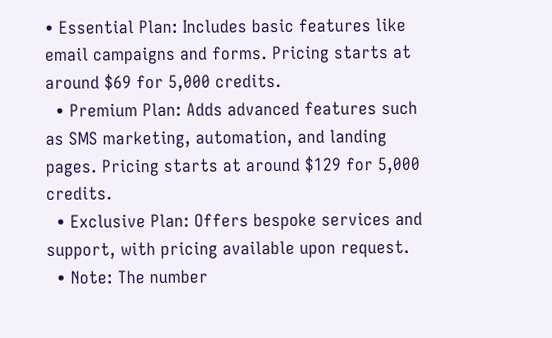• Essential Plan: Includes basic features like email campaigns and forms. Pricing starts at around $69 for 5,000 credits.
  • Premium Plan: Adds advanced features such as SMS marketing, automation, and landing pages. Pricing starts at around $129 for 5,000 credits.
  • Exclusive Plan: Offers bespoke services and support, with pricing available upon request.
  • Note: The number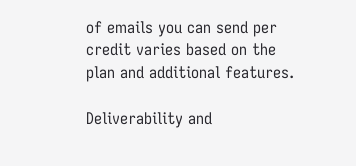of emails you can send per credit varies based on the plan and additional features.

Deliverability and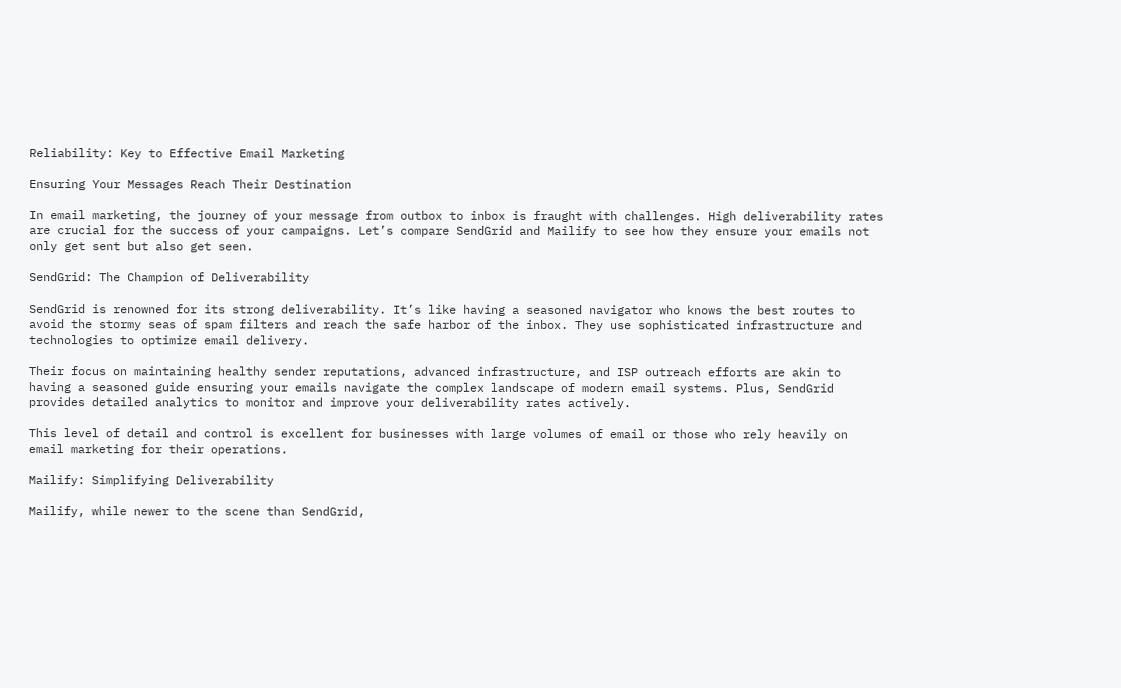Reliability: Key to Effective Email Marketing

Ensuring Your Messages Reach Their Destination

In email marketing, the journey of your message from outbox to inbox is fraught with challenges. High deliverability rates are crucial for the success of your campaigns. Let’s compare SendGrid and Mailify to see how they ensure your emails not only get sent but also get seen.

SendGrid: The Champion of Deliverability

SendGrid is renowned for its strong deliverability. It’s like having a seasoned navigator who knows the best routes to avoid the stormy seas of spam filters and reach the safe harbor of the inbox. They use sophisticated infrastructure and technologies to optimize email delivery.

Their focus on maintaining healthy sender reputations, advanced infrastructure, and ISP outreach efforts are akin to having a seasoned guide ensuring your emails navigate the complex landscape of modern email systems. Plus, SendGrid provides detailed analytics to monitor and improve your deliverability rates actively.

This level of detail and control is excellent for businesses with large volumes of email or those who rely heavily on email marketing for their operations.

Mailify: Simplifying Deliverability

Mailify, while newer to the scene than SendGrid,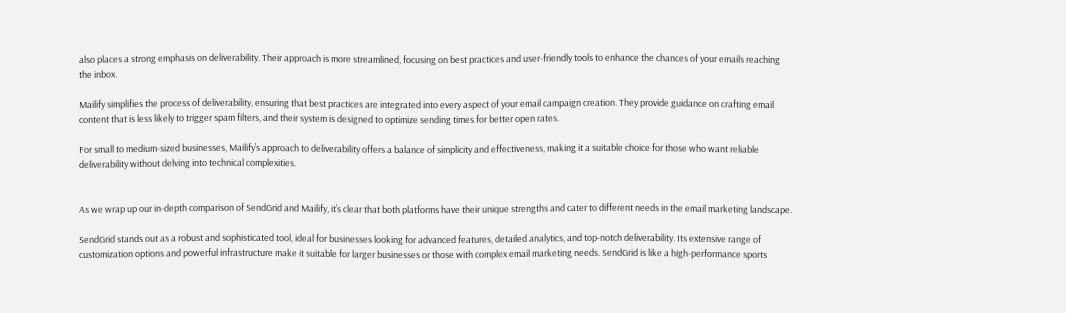also places a strong emphasis on deliverability. Their approach is more streamlined, focusing on best practices and user-friendly tools to enhance the chances of your emails reaching the inbox.

Mailify simplifies the process of deliverability, ensuring that best practices are integrated into every aspect of your email campaign creation. They provide guidance on crafting email content that is less likely to trigger spam filters, and their system is designed to optimize sending times for better open rates.

For small to medium-sized businesses, Mailify’s approach to deliverability offers a balance of simplicity and effectiveness, making it a suitable choice for those who want reliable deliverability without delving into technical complexities.


As we wrap up our in-depth comparison of SendGrid and Mailify, it’s clear that both platforms have their unique strengths and cater to different needs in the email marketing landscape.

SendGrid stands out as a robust and sophisticated tool, ideal for businesses looking for advanced features, detailed analytics, and top-notch deliverability. Its extensive range of customization options and powerful infrastructure make it suitable for larger businesses or those with complex email marketing needs. SendGrid is like a high-performance sports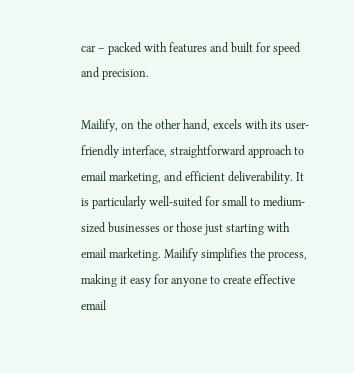car – packed with features and built for speed and precision.

Mailify, on the other hand, excels with its user-friendly interface, straightforward approach to email marketing, and efficient deliverability. It is particularly well-suited for small to medium-sized businesses or those just starting with email marketing. Mailify simplifies the process, making it easy for anyone to create effective email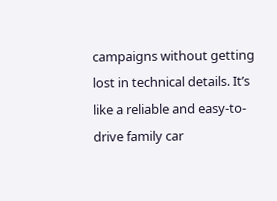campaigns without getting lost in technical details. It’s like a reliable and easy-to-drive family car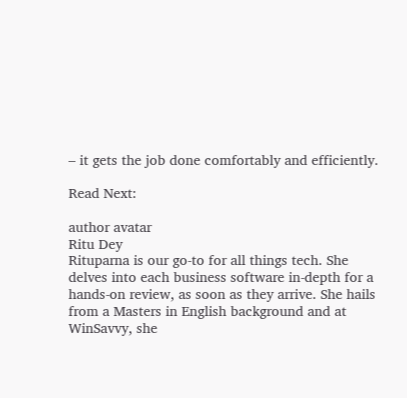– it gets the job done comfortably and efficiently.

Read Next:

author avatar
Ritu Dey
Rituparna is our go-to for all things tech. She delves into each business software in-depth for a hands-on review, as soon as they arrive. She hails from a Masters in English background and at WinSavvy, she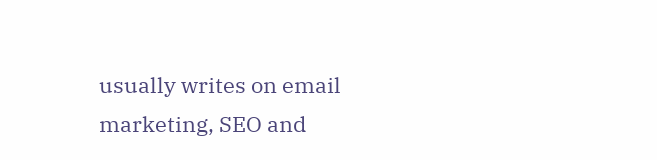usually writes on email marketing, SEO and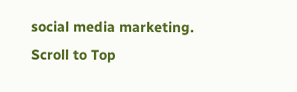social media marketing.
Scroll to Top